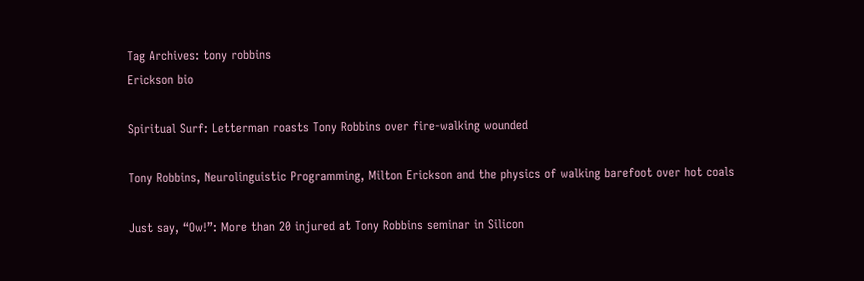Tag Archives: tony robbins
Erickson bio

Spiritual Surf: Letterman roasts Tony Robbins over fire-walking wounded

Tony Robbins, Neurolinguistic Programming, Milton Erickson and the physics of walking barefoot over hot coals

Just say, “Ow!”: More than 20 injured at Tony Robbins seminar in Silicon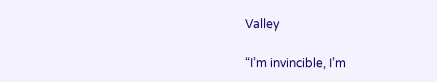Valley

“I’m invincible, I’m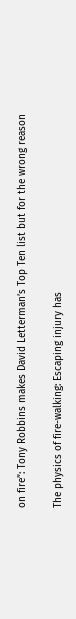on fire”: Tony Robbins makes David Letterman’s Top Ten list but for the wrong reason

The physics of fire-walking: Escaping injury has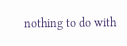nothing to do with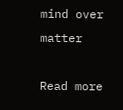mind over matter

Read more